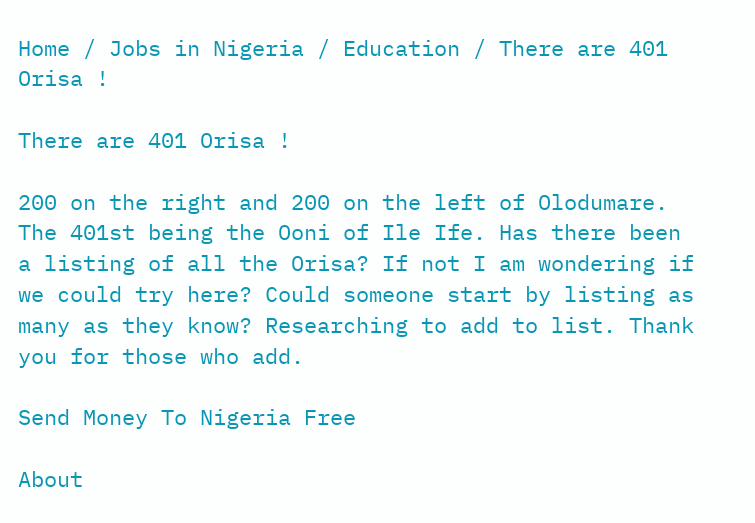Home / Jobs in Nigeria / Education / There are 401 Orisa !

There are 401 Orisa !

200 on the right and 200 on the left of Olodumare. The 401st being the Ooni of Ile Ife. Has there been a listing of all the Orisa? If not I am wondering if we could try here? Could someone start by listing as many as they know? Researching to add to list. Thank you for those who add.

Send Money To Nigeria Free

About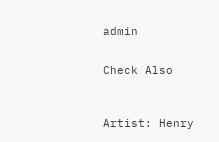admin


Check Also



Artist: Henry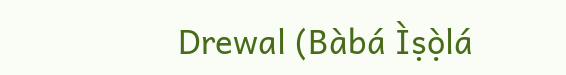Drewal (Bàbá Ìṣọ̀lá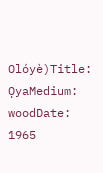Olóyè)Title: ỌyaMedium: woodDate: 1965